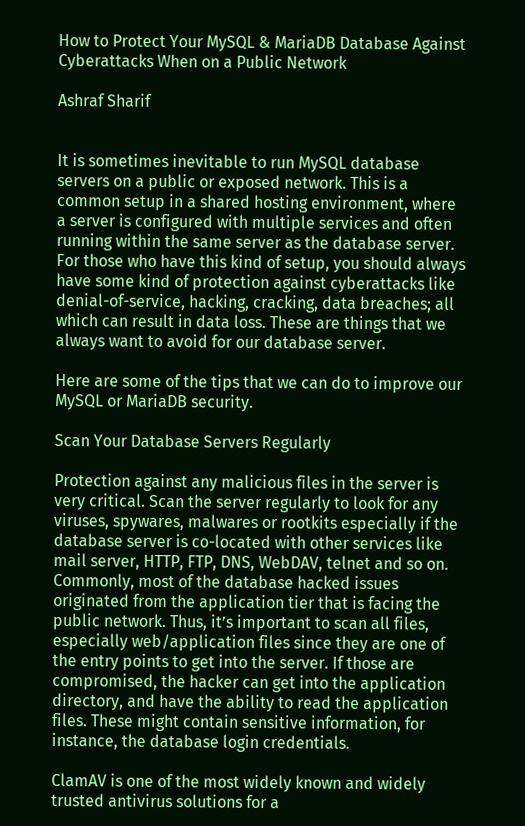How to Protect Your MySQL & MariaDB Database Against Cyberattacks When on a Public Network

Ashraf Sharif


It is sometimes inevitable to run MySQL database servers on a public or exposed network. This is a common setup in a shared hosting environment, where a server is configured with multiple services and often running within the same server as the database server. For those who have this kind of setup, you should always have some kind of protection against cyberattacks like denial-of-service, hacking, cracking, data breaches; all which can result in data loss. These are things that we always want to avoid for our database server.

Here are some of the tips that we can do to improve our MySQL or MariaDB security.

Scan Your Database Servers Regularly

Protection against any malicious files in the server is very critical. Scan the server regularly to look for any viruses, spywares, malwares or rootkits especially if the database server is co-located with other services like mail server, HTTP, FTP, DNS, WebDAV, telnet and so on. Commonly, most of the database hacked issues originated from the application tier that is facing the public network. Thus, it’s important to scan all files, especially web/application files since they are one of the entry points to get into the server. If those are compromised, the hacker can get into the application directory, and have the ability to read the application files. These might contain sensitive information, for instance, the database login credentials.

ClamAV is one of the most widely known and widely trusted antivirus solutions for a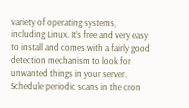variety of operating systems, including Linux. It’s free and very easy to install and comes with a fairly good detection mechanism to look for unwanted things in your server. Schedule periodic scans in the cron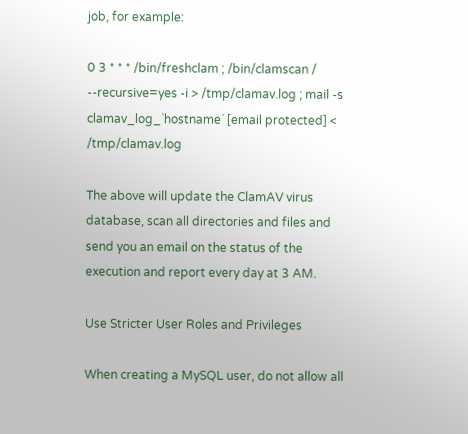job, for example:

0 3 * * * /bin/freshclam ; /bin/clamscan / --recursive=yes -i > /tmp/clamav.log ; mail -s clamav_log_`hostname` [email protected] < /tmp/clamav.log

The above will update the ClamAV virus database, scan all directories and files and send you an email on the status of the execution and report every day at 3 AM.

Use Stricter User Roles and Privileges

When creating a MySQL user, do not allow all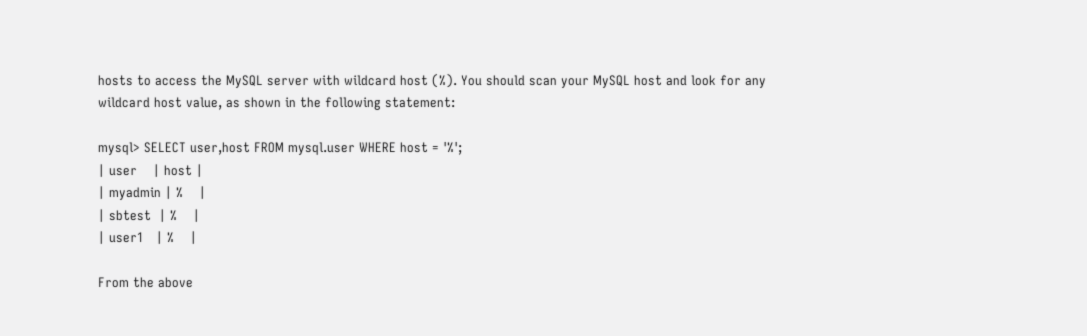hosts to access the MySQL server with wildcard host (%). You should scan your MySQL host and look for any wildcard host value, as shown in the following statement:

mysql> SELECT user,host FROM mysql.user WHERE host = '%';
| user    | host |
| myadmin | %    |
| sbtest  | %    |
| user1   | %    |

From the above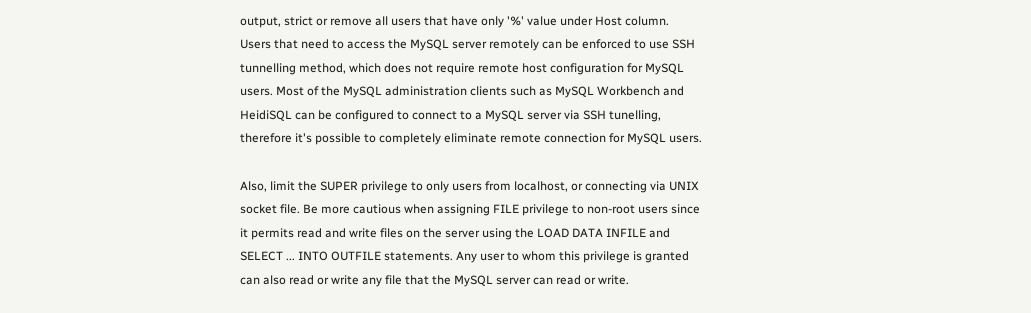output, strict or remove all users that have only '%' value under Host column. Users that need to access the MySQL server remotely can be enforced to use SSH tunnelling method, which does not require remote host configuration for MySQL users. Most of the MySQL administration clients such as MySQL Workbench and HeidiSQL can be configured to connect to a MySQL server via SSH tunelling, therefore it's possible to completely eliminate remote connection for MySQL users.

Also, limit the SUPER privilege to only users from localhost, or connecting via UNIX socket file. Be more cautious when assigning FILE privilege to non-root users since it permits read and write files on the server using the LOAD DATA INFILE and SELECT ... INTO OUTFILE statements. Any user to whom this privilege is granted can also read or write any file that the MySQL server can read or write.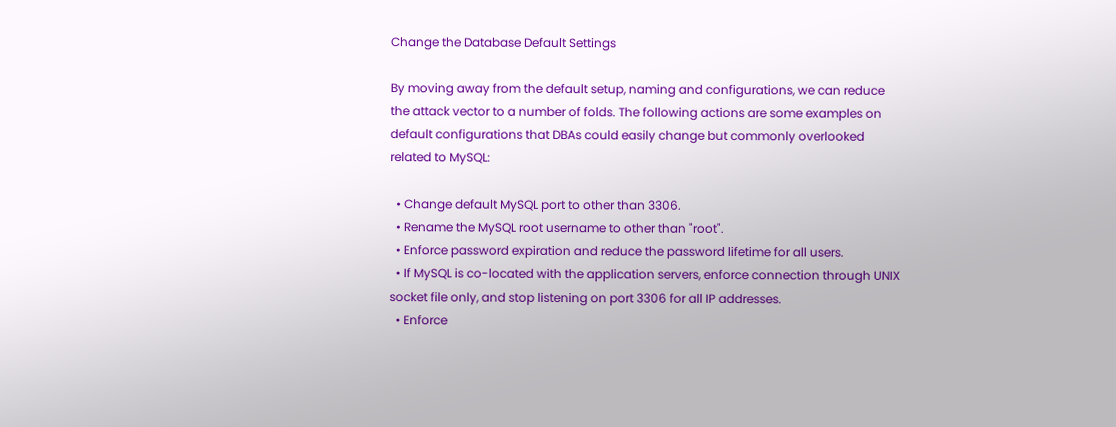Change the Database Default Settings

By moving away from the default setup, naming and configurations, we can reduce the attack vector to a number of folds. The following actions are some examples on default configurations that DBAs could easily change but commonly overlooked related to MySQL:

  • Change default MySQL port to other than 3306.
  • Rename the MySQL root username to other than "root".
  • Enforce password expiration and reduce the password lifetime for all users.
  • If MySQL is co-located with the application servers, enforce connection through UNIX socket file only, and stop listening on port 3306 for all IP addresses.
  • Enforce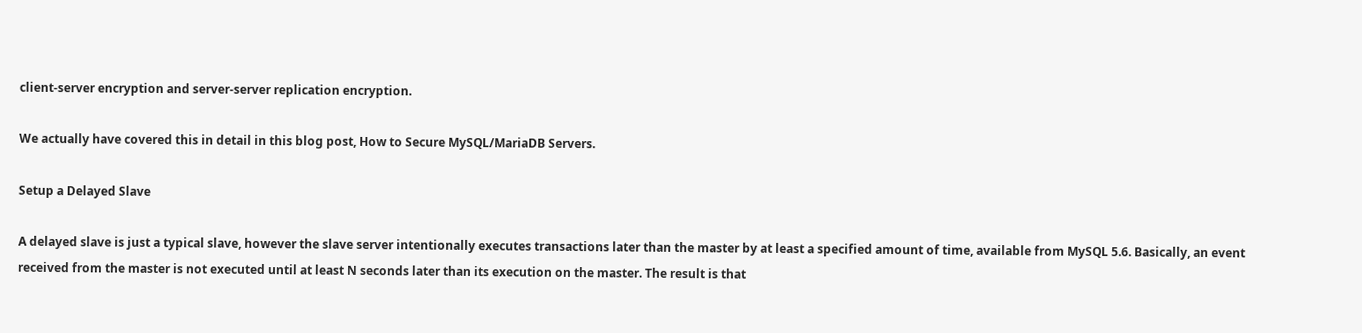client-server encryption and server-server replication encryption.

We actually have covered this in detail in this blog post, How to Secure MySQL/MariaDB Servers.

Setup a Delayed Slave

A delayed slave is just a typical slave, however the slave server intentionally executes transactions later than the master by at least a specified amount of time, available from MySQL 5.6. Basically, an event received from the master is not executed until at least N seconds later than its execution on the master. The result is that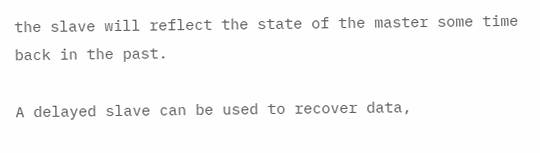the slave will reflect the state of the master some time back in the past.

A delayed slave can be used to recover data,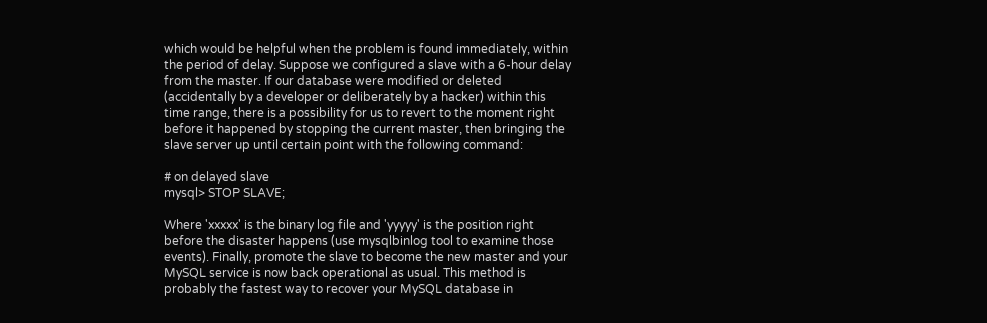which would be helpful when the problem is found immediately, within the period of delay. Suppose we configured a slave with a 6-hour delay from the master. If our database were modified or deleted (accidentally by a developer or deliberately by a hacker) within this time range, there is a possibility for us to revert to the moment right before it happened by stopping the current master, then bringing the slave server up until certain point with the following command:

# on delayed slave
mysql> STOP SLAVE;

Where 'xxxxx' is the binary log file and 'yyyyy' is the position right before the disaster happens (use mysqlbinlog tool to examine those events). Finally, promote the slave to become the new master and your MySQL service is now back operational as usual. This method is probably the fastest way to recover your MySQL database in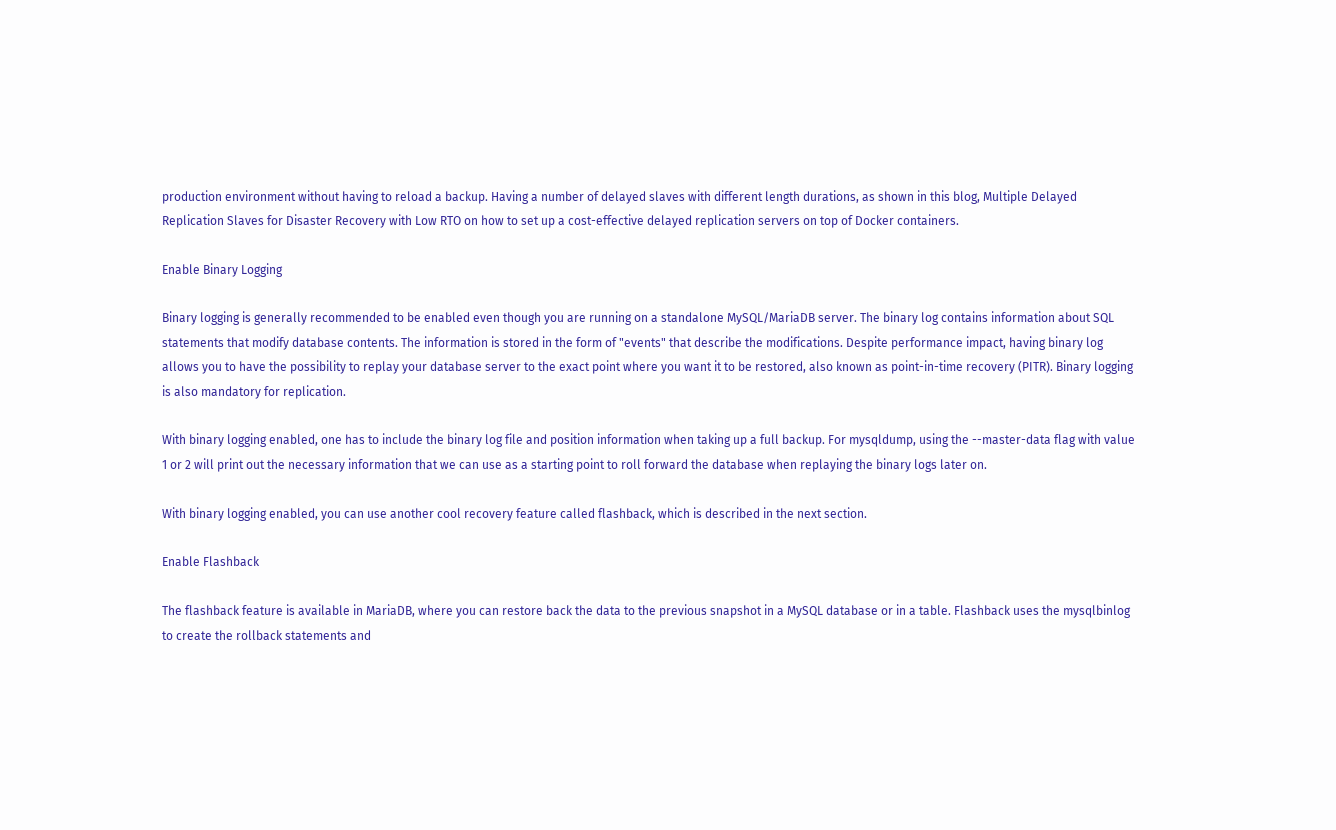production environment without having to reload a backup. Having a number of delayed slaves with different length durations, as shown in this blog, Multiple Delayed Replication Slaves for Disaster Recovery with Low RTO on how to set up a cost-effective delayed replication servers on top of Docker containers.

Enable Binary Logging

Binary logging is generally recommended to be enabled even though you are running on a standalone MySQL/MariaDB server. The binary log contains information about SQL statements that modify database contents. The information is stored in the form of "events" that describe the modifications. Despite performance impact, having binary log allows you to have the possibility to replay your database server to the exact point where you want it to be restored, also known as point-in-time recovery (PITR). Binary logging is also mandatory for replication.

With binary logging enabled, one has to include the binary log file and position information when taking up a full backup. For mysqldump, using the --master-data flag with value 1 or 2 will print out the necessary information that we can use as a starting point to roll forward the database when replaying the binary logs later on.

With binary logging enabled, you can use another cool recovery feature called flashback, which is described in the next section.

Enable Flashback

The flashback feature is available in MariaDB, where you can restore back the data to the previous snapshot in a MySQL database or in a table. Flashback uses the mysqlbinlog to create the rollback statements and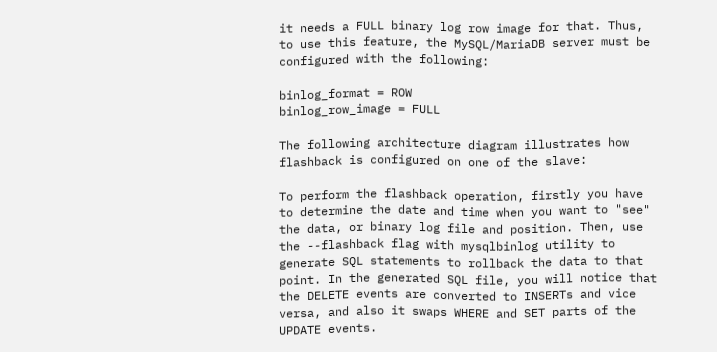it needs a FULL binary log row image for that. Thus, to use this feature, the MySQL/MariaDB server must be configured with the following:

binlog_format = ROW
binlog_row_image = FULL

The following architecture diagram illustrates how flashback is configured on one of the slave:

To perform the flashback operation, firstly you have to determine the date and time when you want to "see" the data, or binary log file and position. Then, use the --flashback flag with mysqlbinlog utility to generate SQL statements to rollback the data to that point. In the generated SQL file, you will notice that the DELETE events are converted to INSERTs and vice versa, and also it swaps WHERE and SET parts of the UPDATE events.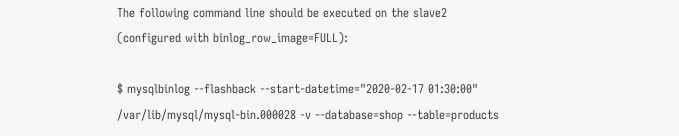The following command line should be executed on the slave2 (configured with binlog_row_image=FULL):

$ mysqlbinlog --flashback --start-datetime="2020-02-17 01:30:00"  /var/lib/mysql/mysql-bin.000028 -v --database=shop --table=products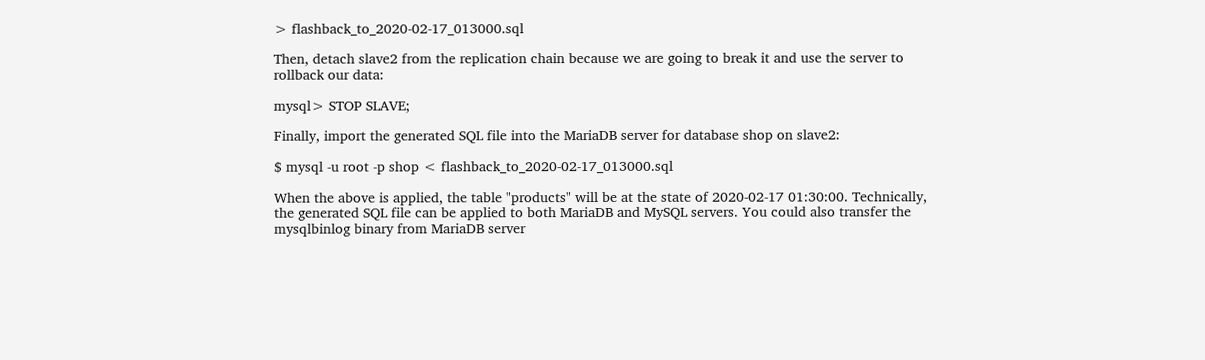> flashback_to_2020-02-17_013000.sql

Then, detach slave2 from the replication chain because we are going to break it and use the server to rollback our data:

mysql> STOP SLAVE;

Finally, import the generated SQL file into the MariaDB server for database shop on slave2:

$ mysql -u root -p shop < flashback_to_2020-02-17_013000.sql

When the above is applied, the table "products" will be at the state of 2020-02-17 01:30:00. Technically, the generated SQL file can be applied to both MariaDB and MySQL servers. You could also transfer the mysqlbinlog binary from MariaDB server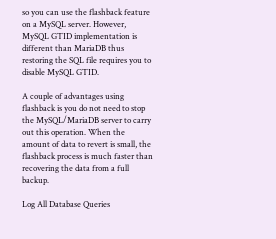so you can use the flashback feature on a MySQL server. However, MySQL GTID implementation is different than MariaDB thus restoring the SQL file requires you to disable MySQL GTID.

A couple of advantages using flashback is you do not need to stop the MySQL/MariaDB server to carry out this operation. When the amount of data to revert is small, the flashback process is much faster than recovering the data from a full backup.

Log All Database Queries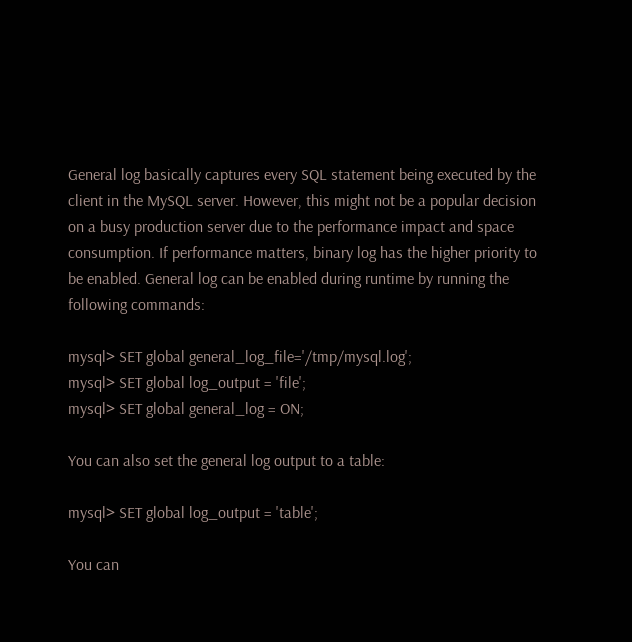General log basically captures every SQL statement being executed by the client in the MySQL server. However, this might not be a popular decision on a busy production server due to the performance impact and space consumption. If performance matters, binary log has the higher priority to be enabled. General log can be enabled during runtime by running the following commands:

mysql> SET global general_log_file='/tmp/mysql.log';
mysql> SET global log_output = 'file';
mysql> SET global general_log = ON;

You can also set the general log output to a table:

mysql> SET global log_output = 'table';

You can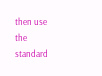then use the standard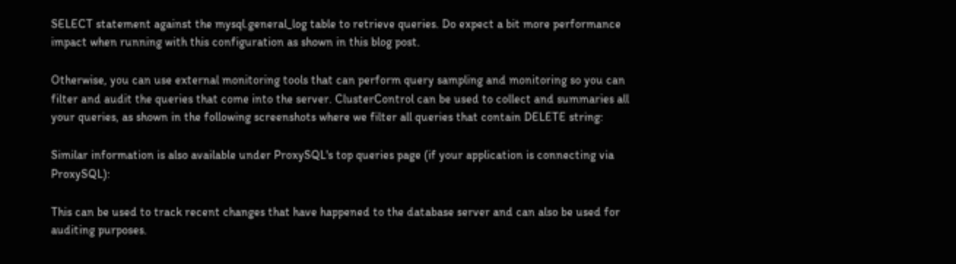SELECT statement against the mysql.general_log table to retrieve queries. Do expect a bit more performance impact when running with this configuration as shown in this blog post.

Otherwise, you can use external monitoring tools that can perform query sampling and monitoring so you can filter and audit the queries that come into the server. ClusterControl can be used to collect and summaries all your queries, as shown in the following screenshots where we filter all queries that contain DELETE string:

Similar information is also available under ProxySQL's top queries page (if your application is connecting via ProxySQL):

This can be used to track recent changes that have happened to the database server and can also be used for auditing purposes.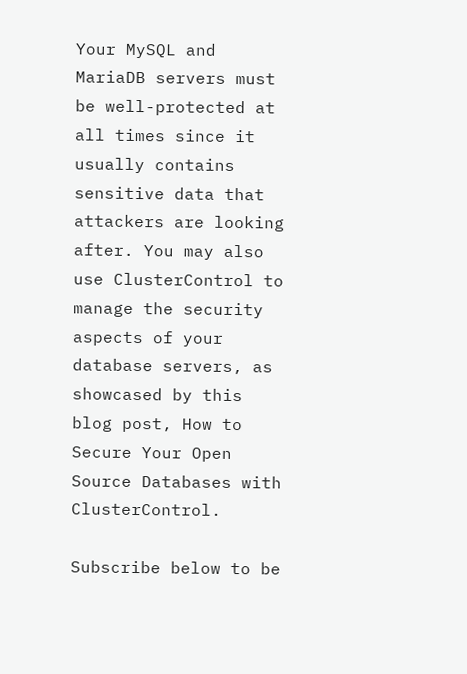Your MySQL and MariaDB servers must be well-protected at all times since it usually contains sensitive data that attackers are looking after. You may also use ClusterControl to manage the security aspects of your database servers, as showcased by this blog post, How to Secure Your Open Source Databases with ClusterControl.

Subscribe below to be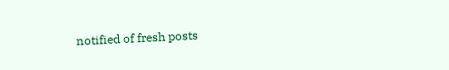notified of fresh posts